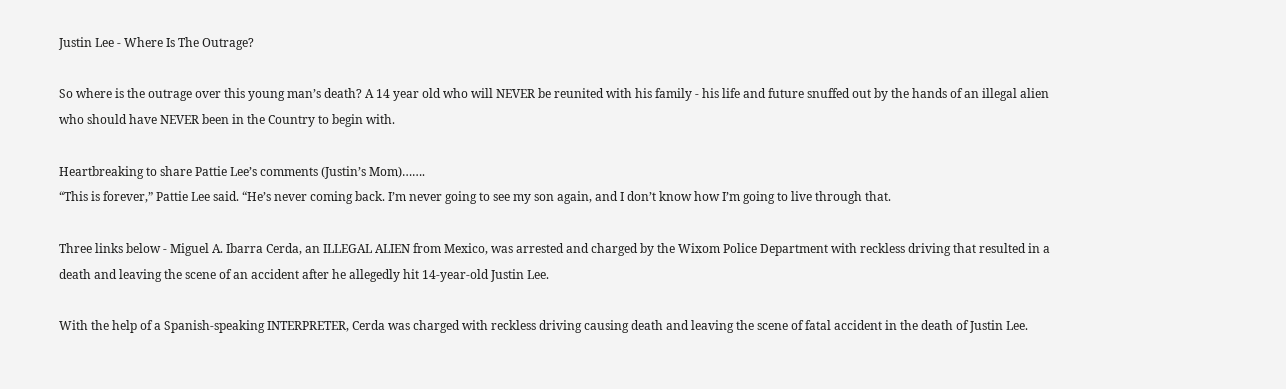Justin Lee - Where Is The Outrage?

So where is the outrage over this young man’s death? A 14 year old who will NEVER be reunited with his family - his life and future snuffed out by the hands of an illegal alien who should have NEVER been in the Country to begin with.

Heartbreaking to share Pattie Lee’s comments (Justin’s Mom)…….
“This is forever,” Pattie Lee said. “He’s never coming back. I’m never going to see my son again, and I don’t know how I’m going to live through that.

Three links below - Miguel A. Ibarra Cerda, an ILLEGAL ALIEN from Mexico, was arrested and charged by the Wixom Police Department with reckless driving that resulted in a death and leaving the scene of an accident after he allegedly hit 14-year-old Justin Lee.

With the help of a Spanish-speaking INTERPRETER, Cerda was charged with reckless driving causing death and leaving the scene of fatal accident in the death of Justin Lee.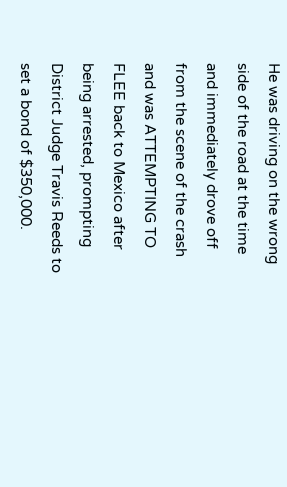He was driving on the wrong side of the road at the time and immediately drove off from the scene of the crash and was ATTEMPTING TO FLEE back to Mexico after being arrested, prompting District Judge Travis Reeds to set a bond of $350,000.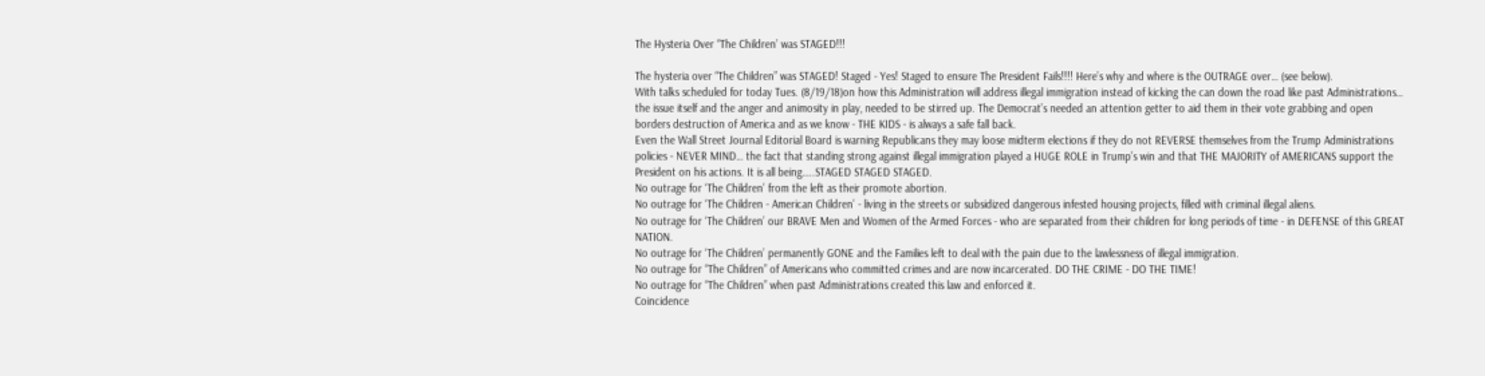The Hysteria Over “The Children’ was STAGED!!!

The hysteria over “The Children” was STAGED! Staged - Yes! Staged to ensure The President Fails!!!! Here’s why and where is the OUTRAGE over… (see below).
With talks scheduled for today Tues. (8/19/18)on how this Administration will address illegal immigration instead of kicking the can down the road like past Administrations… the issue itself and the anger and animosity in play, needed to be stirred up. The Democrat’s needed an attention getter to aid them in their vote grabbing and open borders destruction of America and as we know - THE KIDS - is always a safe fall back.
Even the Wall Street Journal Editorial Board is warning Republicans they may loose midterm elections if they do not REVERSE themselves from the Trump Administrations policies - NEVER MIND… the fact that standing strong against illegal immigration played a HUGE ROLE in Trump’s win and that THE MAJORITY of AMERICANS support the President on his actions. It is all being…..STAGED STAGED STAGED.
No outrage for ‘The Children’ from the left as their promote abortion.
No outrage for ‘The Children - American Children’ - living in the streets or subsidized dangerous infested housing projects, filled with criminal illegal aliens.
No outrage for ‘The Children’ our BRAVE Men and Women of the Armed Forces - who are separated from their children for long periods of time - in DEFENSE of this GREAT NATION.
No outrage for ‘The Children’ permanently GONE and the Families left to deal with the pain due to the lawlessness of illegal immigration.
No outrage for “The Children” of Americans who committed crimes and are now incarcerated. DO THE CRIME - DO THE TIME!
No outrage for “The Children” when past Administrations created this law and enforced it.
Coincidence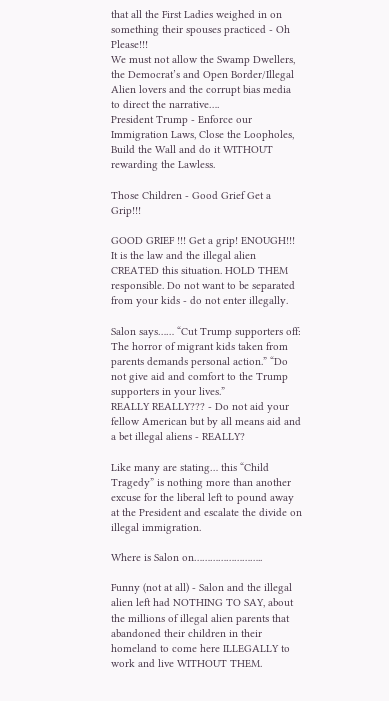that all the First Ladies weighed in on something their spouses practiced - Oh Please!!!
We must not allow the Swamp Dwellers, the Democrat’s and Open Border/Illegal Alien lovers and the corrupt bias media to direct the narrative….
President Trump - Enforce our Immigration Laws, Close the Loopholes, Build the Wall and do it WITHOUT rewarding the Lawless.

Those Children - Good Grief Get a Grip!!!

GOOD GRIEF !!! Get a grip! ENOUGH!!! It is the law and the illegal alien CREATED this situation. HOLD THEM responsible. Do not want to be separated from your kids - do not enter illegally.

Salon says…… “Cut Trump supporters off: The horror of migrant kids taken from parents demands personal action.” “Do not give aid and comfort to the Trump supporters in your lives.”
REALLY REALLY??? - Do not aid your fellow American but by all means aid and a bet illegal aliens - REALLY?

Like many are stating… this “Child Tragedy” is nothing more than another excuse for the liberal left to pound away at the President and escalate the divide on illegal immigration.

Where is Salon on……………………..

Funny (not at all) - Salon and the illegal alien left had NOTHING TO SAY, about the millions of illegal alien parents that abandoned their children in their homeland to come here ILLEGALLY to work and live WITHOUT THEM.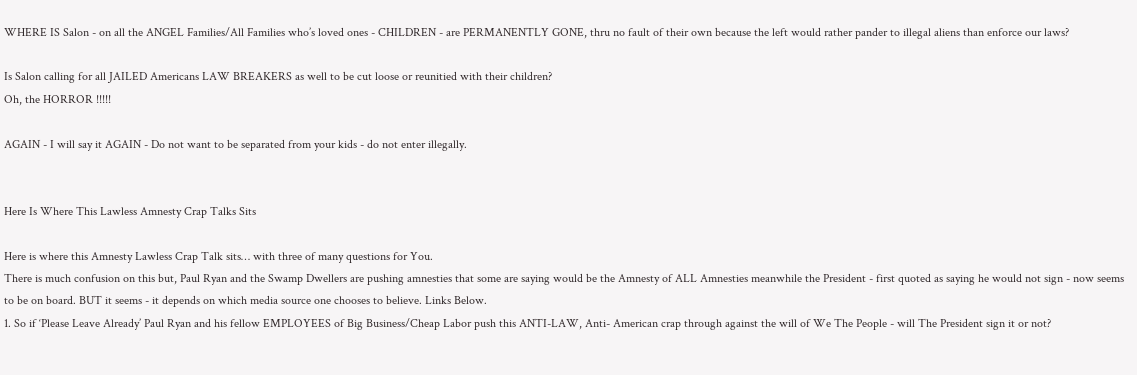WHERE IS Salon - on all the ANGEL Families/All Families who’s loved ones - CHILDREN - are PERMANENTLY GONE, thru no fault of their own because the left would rather pander to illegal aliens than enforce our laws?

Is Salon calling for all JAILED Americans LAW BREAKERS as well to be cut loose or reunitied with their children?
Oh, the HORROR !!!!!

AGAIN - I will say it AGAIN - Do not want to be separated from your kids - do not enter illegally.


Here Is Where This Lawless Amnesty Crap Talks Sits

Here is where this Amnesty Lawless Crap Talk sits… with three of many questions for You.
There is much confusion on this but, Paul Ryan and the Swamp Dwellers are pushing amnesties that some are saying would be the Amnesty of ALL Amnesties meanwhile the President - first quoted as saying he would not sign - now seems to be on board. BUT it seems - it depends on which media source one chooses to believe. Links Below.
1. So if ‘Please Leave Already’ Paul Ryan and his fellow EMPLOYEES of Big Business/Cheap Labor push this ANTI-LAW, Anti- American crap through against the will of We The People - will The President sign it or not?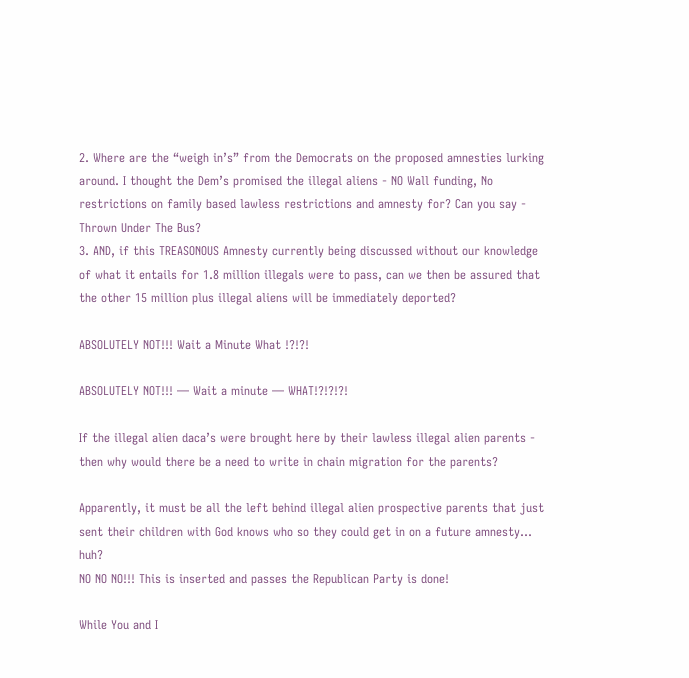2. Where are the “weigh in’s” from the Democrats on the proposed amnesties lurking around. I thought the Dem’s promised the illegal aliens - NO Wall funding, No restrictions on family based lawless restrictions and amnesty for? Can you say - Thrown Under The Bus?
3. AND, if this TREASONOUS Amnesty currently being discussed without our knowledge of what it entails for 1.8 million illegals were to pass, can we then be assured that the other 15 million plus illegal aliens will be immediately deported?

ABSOLUTELY NOT!!! Wait a Minute What !?!?!

ABSOLUTELY NOT!!! — Wait a minute — WHAT!?!?!?!

If the illegal alien daca’s were brought here by their lawless illegal alien parents - then why would there be a need to write in chain migration for the parents?

Apparently, it must be all the left behind illegal alien prospective parents that just sent their children with God knows who so they could get in on a future amnesty… huh?
NO NO NO!!! This is inserted and passes the Republican Party is done!

While You and I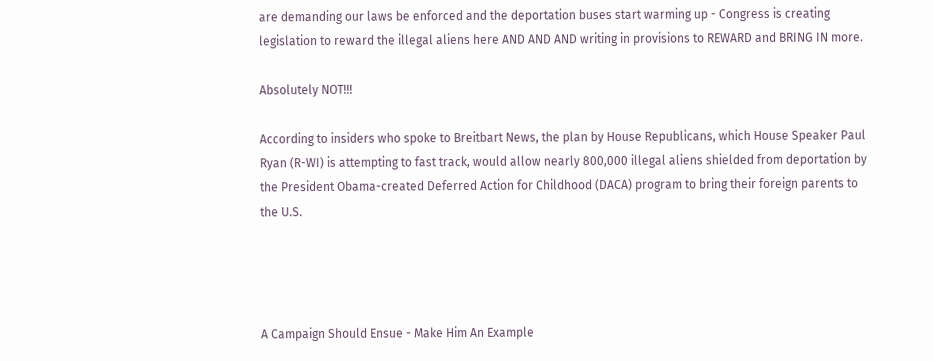are demanding our laws be enforced and the deportation buses start warming up - Congress is creating legislation to reward the illegal aliens here AND AND AND writing in provisions to REWARD and BRING IN more.

Absolutely NOT!!!

According to insiders who spoke to Breitbart News, the plan by House Republicans, which House Speaker Paul Ryan (R-WI) is attempting to fast track, would allow nearly 800,000 illegal aliens shielded from deportation by the President Obama-created Deferred Action for Childhood (DACA) program to bring their foreign parents to the U.S.




A Campaign Should Ensue - Make Him An Example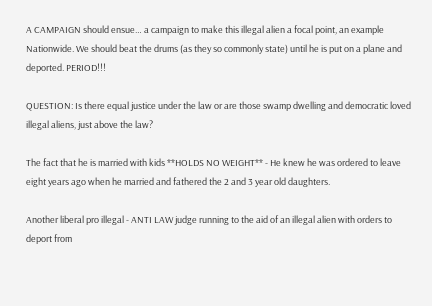A CAMPAIGN should ensue… a campaign to make this illegal alien a focal point, an example Nationwide. We should beat the drums (as they so commonly state) until he is put on a plane and deported. PERIOD!!!

QUESTION: Is there equal justice under the law or are those swamp dwelling and democratic loved illegal aliens, just above the law?

The fact that he is married with kids **HOLDS NO WEIGHT** - He knew he was ordered to leave eight years ago when he married and fathered the 2 and 3 year old daughters.

Another liberal pro illegal - ANTI LAW judge running to the aid of an illegal alien with orders to deport from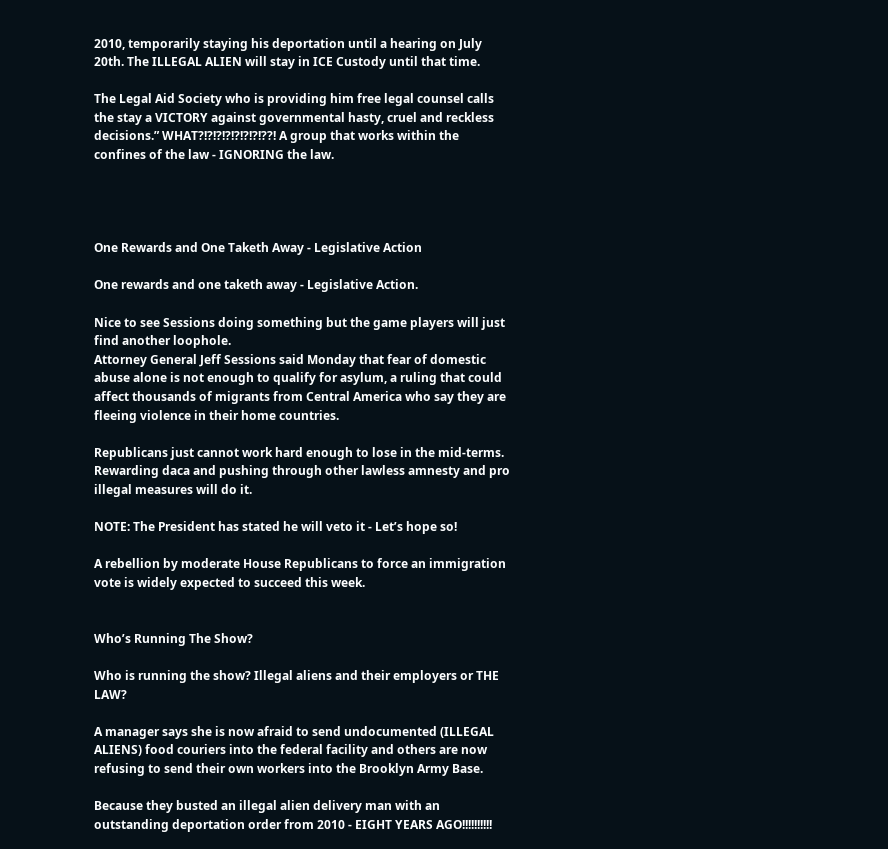2010, temporarily staying his deportation until a hearing on July 20th. The ILLEGAL ALIEN will stay in ICE Custody until that time.

The Legal Aid Society who is providing him free legal counsel calls the stay a VICTORY against governmental hasty, cruel and reckless decisions.” WHAT?!?!?!?!?!?!?!??! A group that works within the confines of the law - IGNORING the law.




One Rewards and One Taketh Away - Legislative Action

One rewards and one taketh away - Legislative Action.

Nice to see Sessions doing something but the game players will just find another loophole.
Attorney General Jeff Sessions said Monday that fear of domestic abuse alone is not enough to qualify for asylum, a ruling that could affect thousands of migrants from Central America who say they are fleeing violence in their home countries.

Republicans just cannot work hard enough to lose in the mid-terms. Rewarding daca and pushing through other lawless amnesty and pro illegal measures will do it.

NOTE: The President has stated he will veto it - Let’s hope so!

A rebellion by moderate House Republicans to force an immigration vote is widely expected to succeed this week.


Who’s Running The Show?

Who is running the show? Illegal aliens and their employers or THE LAW?

A manager says she is now afraid to send undocumented (ILLEGAL ALIENS) food couriers into the federal facility and others are now refusing to send their own workers into the Brooklyn Army Base.

Because they busted an illegal alien delivery man with an outstanding deportation order from 2010 - EIGHT YEARS AGO!!!!!!!!!!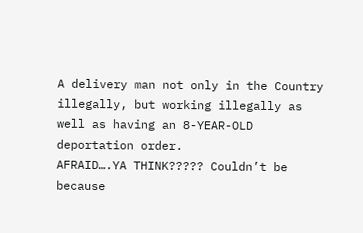A delivery man not only in the Country illegally, but working illegally as well as having an 8-YEAR-OLD deportation order.
AFRAID….YA THINK????? Couldn’t be because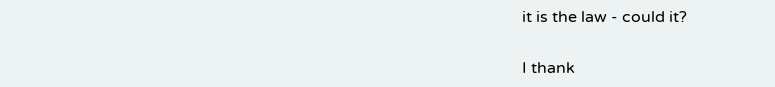it is the law - could it?

I thank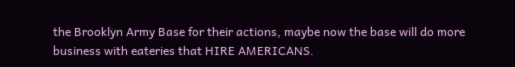the Brooklyn Army Base for their actions, maybe now the base will do more business with eateries that HIRE AMERICANS.